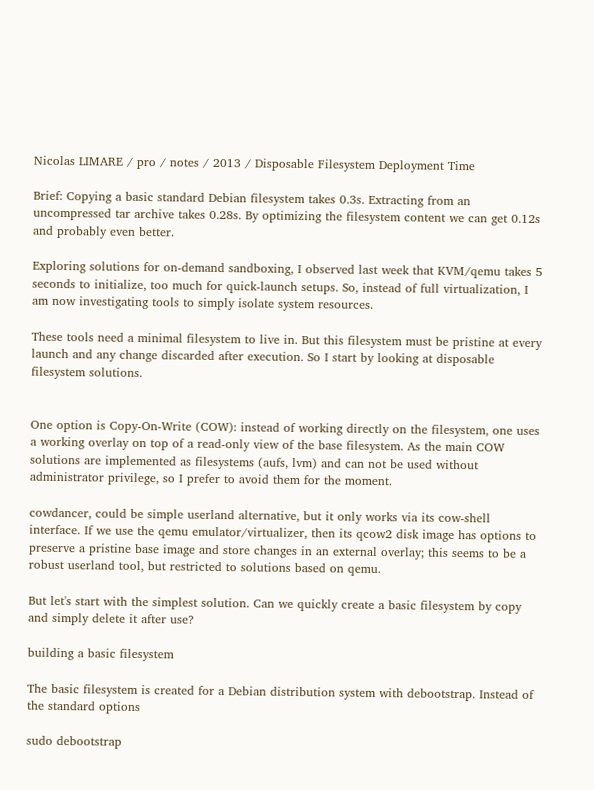Nicolas LIMARE / pro / notes / 2013 / Disposable Filesystem Deployment Time

Brief: Copying a basic standard Debian filesystem takes 0.3s. Extracting from an uncompressed tar archive takes 0.28s. By optimizing the filesystem content we can get 0.12s and probably even better.

Exploring solutions for on-demand sandboxing, I observed last week that KVM/qemu takes 5 seconds to initialize, too much for quick-launch setups. So, instead of full virtualization, I am now investigating tools to simply isolate system resources.

These tools need a minimal filesystem to live in. But this filesystem must be pristine at every launch and any change discarded after execution. So I start by looking at disposable filesystem solutions.


One option is Copy-On-Write (COW): instead of working directly on the filesystem, one uses a working overlay on top of a read-only view of the base filesystem. As the main COW solutions are implemented as filesystems (aufs, lvm) and can not be used without administrator privilege, so I prefer to avoid them for the moment.

cowdancer, could be simple userland alternative, but it only works via its cow-shell interface. If we use the qemu emulator/virtualizer, then its qcow2 disk image has options to preserve a pristine base image and store changes in an external overlay; this seems to be a robust userland tool, but restricted to solutions based on qemu.

But let's start with the simplest solution. Can we quickly create a basic filesystem by copy and simply delete it after use?

building a basic filesystem

The basic filesystem is created for a Debian distribution system with debootstrap. Instead of the standard options

sudo debootstrap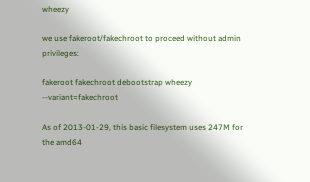wheezy

we use fakeroot/fakechroot to proceed without admin privileges:

fakeroot fakechroot debootstrap wheezy --variant=fakechroot

As of 2013-01-29, this basic filesystem uses 247M for the amd64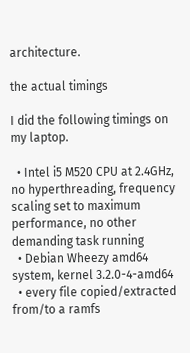architecture.

the actual timings

I did the following timings on my laptop.

  • Intel i5 M520 CPU at 2.4GHz, no hyperthreading, frequency scaling set to maximum performance, no other demanding task running
  • Debian Wheezy amd64 system, kernel 3.2.0-4-amd64
  • every file copied/extracted from/to a ramfs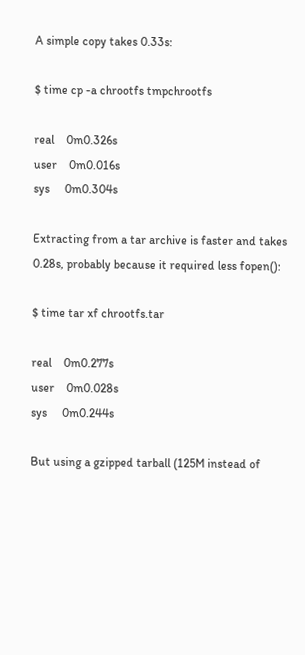A simple copy takes 0.33s:

$ time cp -a chrootfs tmpchrootfs

real    0m0.326s
user    0m0.016s
sys     0m0.304s

Extracting from a tar archive is faster and takes 0.28s, probably because it required less fopen():

$ time tar xf chrootfs.tar

real    0m0.277s
user    0m0.028s
sys     0m0.244s

But using a gzipped tarball (125M instead of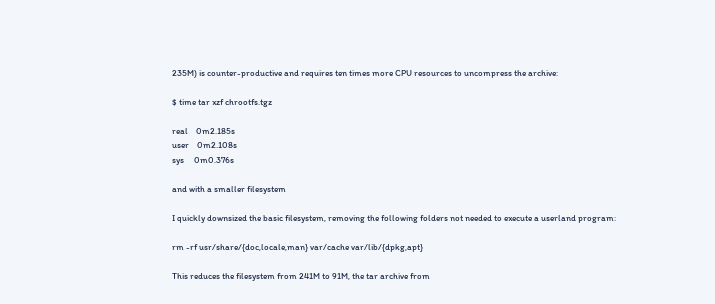235M) is counter-productive and requires ten times more CPU resources to uncompress the archive:

$ time tar xzf chrootfs.tgz

real    0m2.185s
user    0m2.108s
sys     0m0.376s

and with a smaller filesystem

I quickly downsized the basic filesystem, removing the following folders not needed to execute a userland program:

rm -rf usr/share/{doc,locale,man} var/cache var/lib/{dpkg,apt}

This reduces the filesystem from 241M to 91M, the tar archive from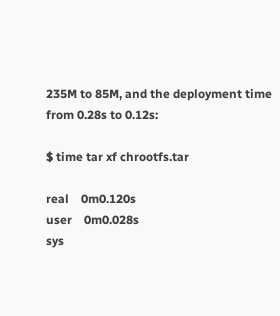235M to 85M, and the deployment time from 0.28s to 0.12s:

$ time tar xf chrootfs.tar

real    0m0.120s
user    0m0.028s
sys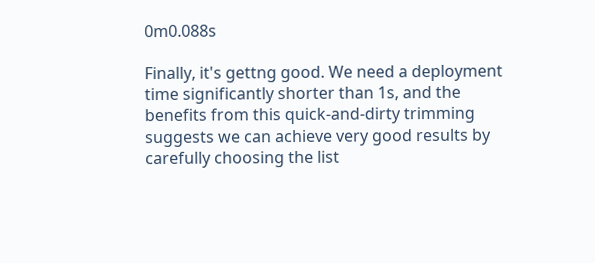0m0.088s

Finally, it's gettng good. We need a deployment time significantly shorter than 1s, and the benefits from this quick-and-dirty trimming suggests we can achieve very good results by carefully choosing the list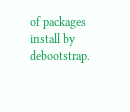of packages install by debootstrap.